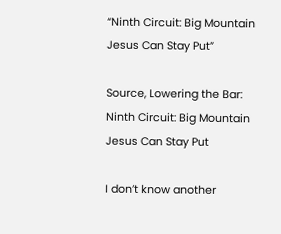“Ninth Circuit: Big Mountain Jesus Can Stay Put”

Source, Lowering the Bar: Ninth Circuit: Big Mountain Jesus Can Stay Put

I don’t know another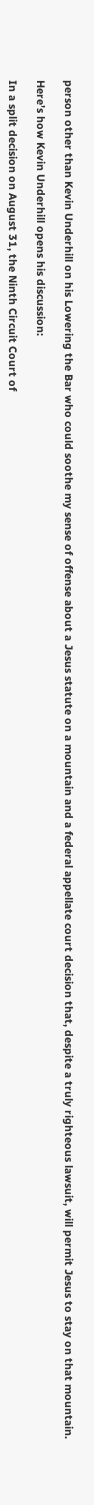person other than Kevin Underhill on his Lowering the Bar who could soothe my sense of offense about a Jesus statute on a mountain and a federal appellate court decision that, despite a truly righteous lawsuit, will permit Jesus to stay on that mountain.

Here’s how Kevin Underhill opens his discussion:

In a split decision on August 31, the Ninth Circuit Court of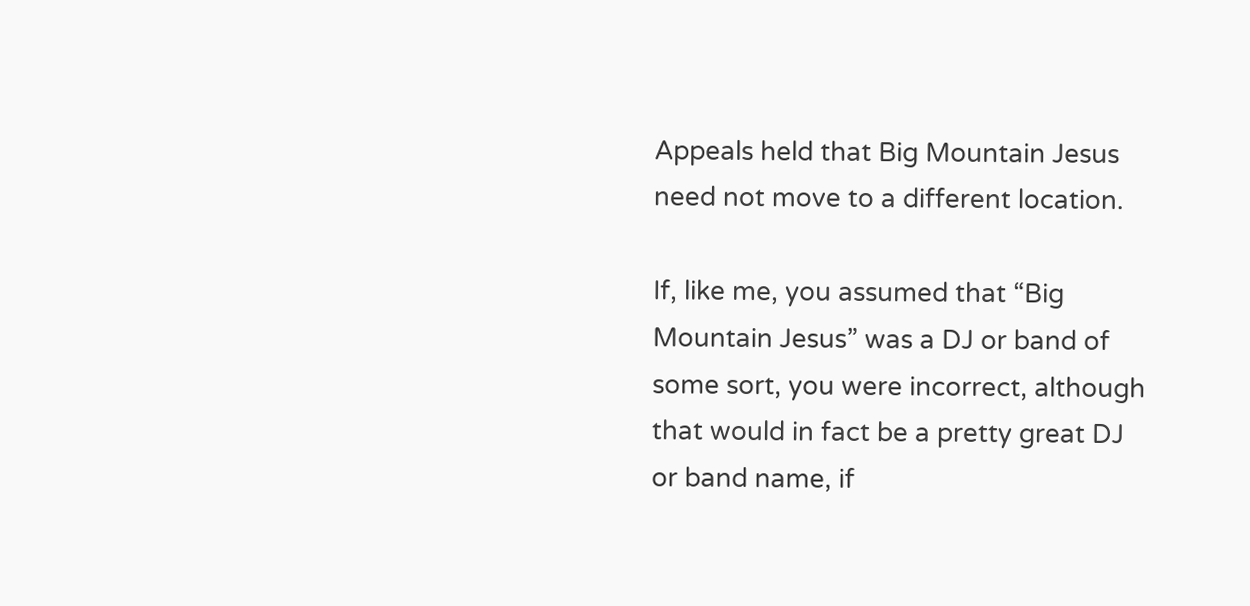Appeals held that Big Mountain Jesus need not move to a different location.

If, like me, you assumed that “Big Mountain Jesus” was a DJ or band of some sort, you were incorrect, although that would in fact be a pretty great DJ or band name, if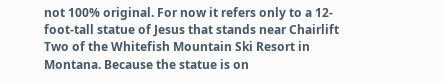not 100% original. For now it refers only to a 12-foot-tall statue of Jesus that stands near Chairlift Two of the Whitefish Mountain Ski Resort in Montana. Because the statue is on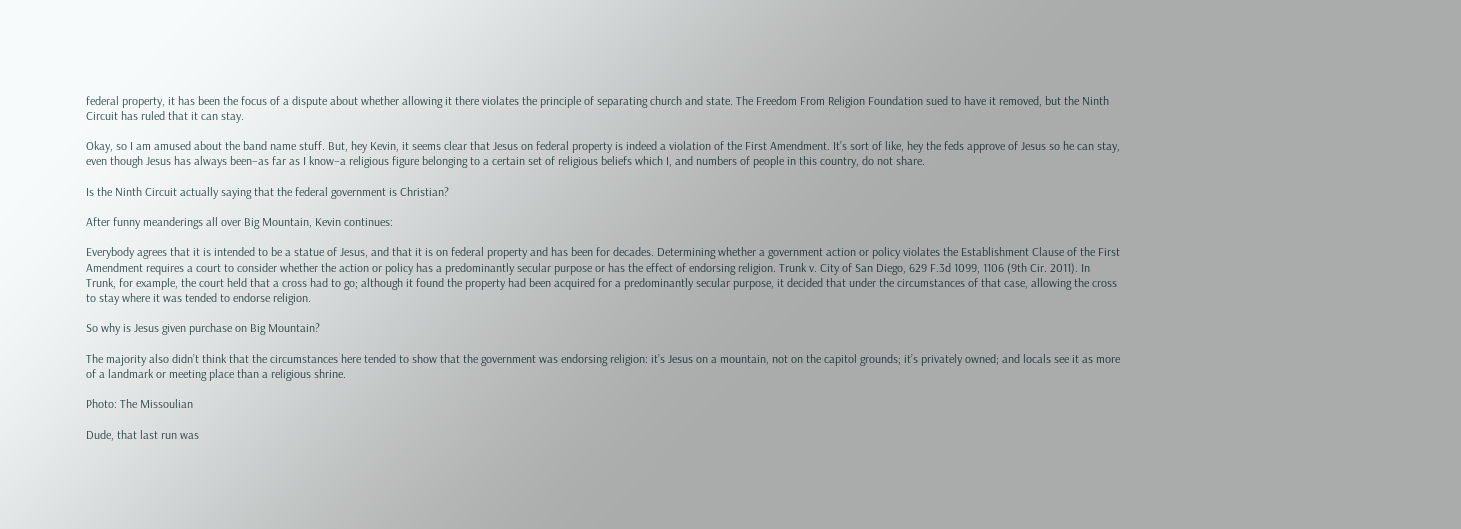federal property, it has been the focus of a dispute about whether allowing it there violates the principle of separating church and state. The Freedom From Religion Foundation sued to have it removed, but the Ninth Circuit has ruled that it can stay.

Okay, so I am amused about the band name stuff. But, hey Kevin, it seems clear that Jesus on federal property is indeed a violation of the First Amendment. It’s sort of like, hey the feds approve of Jesus so he can stay, even though Jesus has always been–as far as I know–a religious figure belonging to a certain set of religious beliefs which I, and numbers of people in this country, do not share.

Is the Ninth Circuit actually saying that the federal government is Christian?

After funny meanderings all over Big Mountain, Kevin continues:

Everybody agrees that it is intended to be a statue of Jesus, and that it is on federal property and has been for decades. Determining whether a government action or policy violates the Establishment Clause of the First Amendment requires a court to consider whether the action or policy has a predominantly secular purpose or has the effect of endorsing religion. Trunk v. City of San Diego, 629 F.3d 1099, 1106 (9th Cir. 2011). In Trunk, for example, the court held that a cross had to go; although it found the property had been acquired for a predominantly secular purpose, it decided that under the circumstances of that case, allowing the cross to stay where it was tended to endorse religion.

So why is Jesus given purchase on Big Mountain?

The majority also didn’t think that the circumstances here tended to show that the government was endorsing religion: it’s Jesus on a mountain, not on the capitol grounds; it’s privately owned; and locals see it as more of a landmark or meeting place than a religious shrine.

Photo: The Missoulian

Dude, that last run was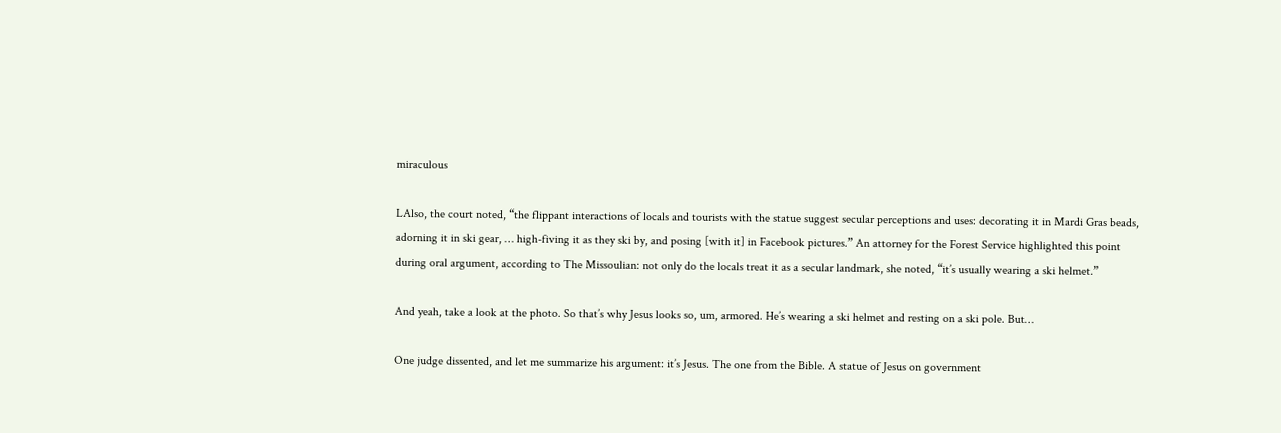miraculous

LAlso, the court noted, “the flippant interactions of locals and tourists with the statue suggest secular perceptions and uses: decorating it in Mardi Gras beads, adorning it in ski gear, … high-fiving it as they ski by, and posing [with it] in Facebook pictures.” An attorney for the Forest Service highlighted this point during oral argument, according to The Missoulian: not only do the locals treat it as a secular landmark, she noted, “it’s usually wearing a ski helmet.”

And yeah, take a look at the photo. So that’s why Jesus looks so, um, armored. He’s wearing a ski helmet and resting on a ski pole. But…

One judge dissented, and let me summarize his argument: it’s Jesus. The one from the Bible. A statue of Jesus on government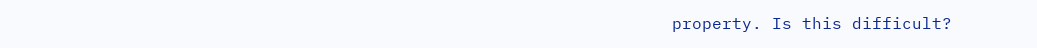property. Is this difficult?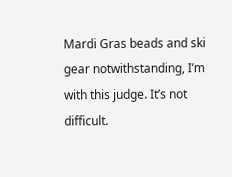Mardi Gras beads and ski gear notwithstanding, I’m with this judge. It’s not difficult.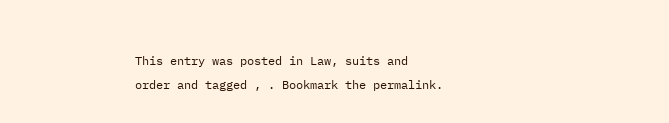This entry was posted in Law, suits and order and tagged , . Bookmark the permalink.